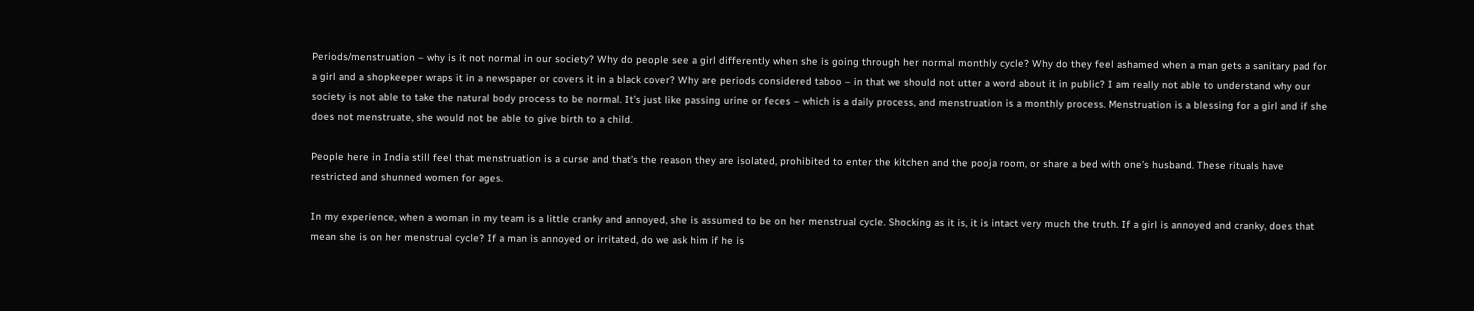Periods/menstruation – why is it not normal in our society? Why do people see a girl differently when she is going through her normal monthly cycle? Why do they feel ashamed when a man gets a sanitary pad for a girl and a shopkeeper wraps it in a newspaper or covers it in a black cover? Why are periods considered taboo – in that we should not utter a word about it in public? I am really not able to understand why our society is not able to take the natural body process to be normal. It’s just like passing urine or feces – which is a daily process, and menstruation is a monthly process. Menstruation is a blessing for a girl and if she does not menstruate, she would not be able to give birth to a child.

People here in India still feel that menstruation is a curse and that’s the reason they are isolated, prohibited to enter the kitchen and the pooja room, or share a bed with one’s husband. These rituals have restricted and shunned women for ages.

In my experience, when a woman in my team is a little cranky and annoyed, she is assumed to be on her menstrual cycle. Shocking as it is, it is intact very much the truth. If a girl is annoyed and cranky, does that mean she is on her menstrual cycle? If a man is annoyed or irritated, do we ask him if he is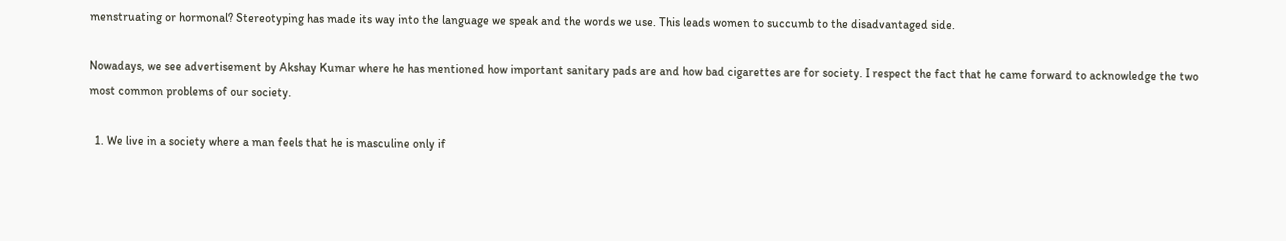menstruating or hormonal? Stereotyping has made its way into the language we speak and the words we use. This leads women to succumb to the disadvantaged side.

Nowadays, we see advertisement by Akshay Kumar where he has mentioned how important sanitary pads are and how bad cigarettes are for society. I respect the fact that he came forward to acknowledge the two most common problems of our society.

  1. We live in a society where a man feels that he is masculine only if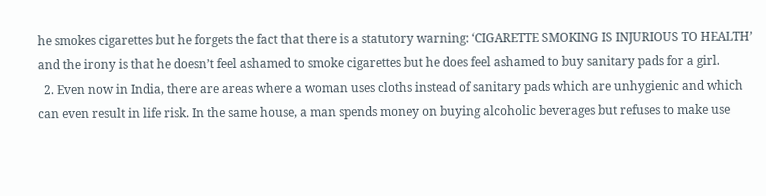he smokes cigarettes but he forgets the fact that there is a statutory warning: ‘CIGARETTE SMOKING IS INJURIOUS TO HEALTH’ and the irony is that he doesn’t feel ashamed to smoke cigarettes but he does feel ashamed to buy sanitary pads for a girl.
  2. Even now in India, there are areas where a woman uses cloths instead of sanitary pads which are unhygienic and which can even result in life risk. In the same house, a man spends money on buying alcoholic beverages but refuses to make use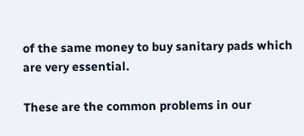of the same money to buy sanitary pads which are very essential.

These are the common problems in our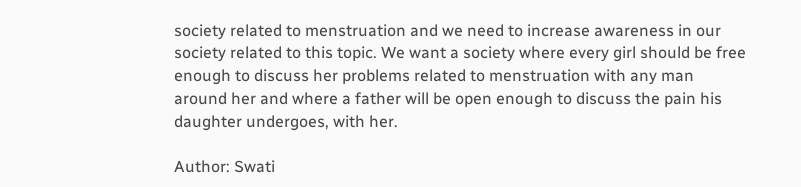society related to menstruation and we need to increase awareness in our society related to this topic. We want a society where every girl should be free enough to discuss her problems related to menstruation with any man around her and where a father will be open enough to discuss the pain his daughter undergoes, with her.

Author: Swati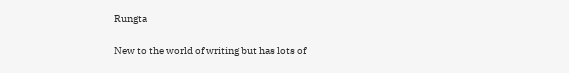Rungta

New to the world of writing but has lots of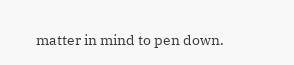matter in mind to pen down.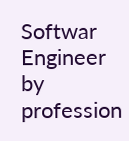Softwar Engineer by profession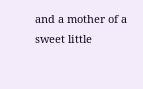and a mother of a sweet little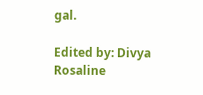gal.

Edited by: Divya Rosaline